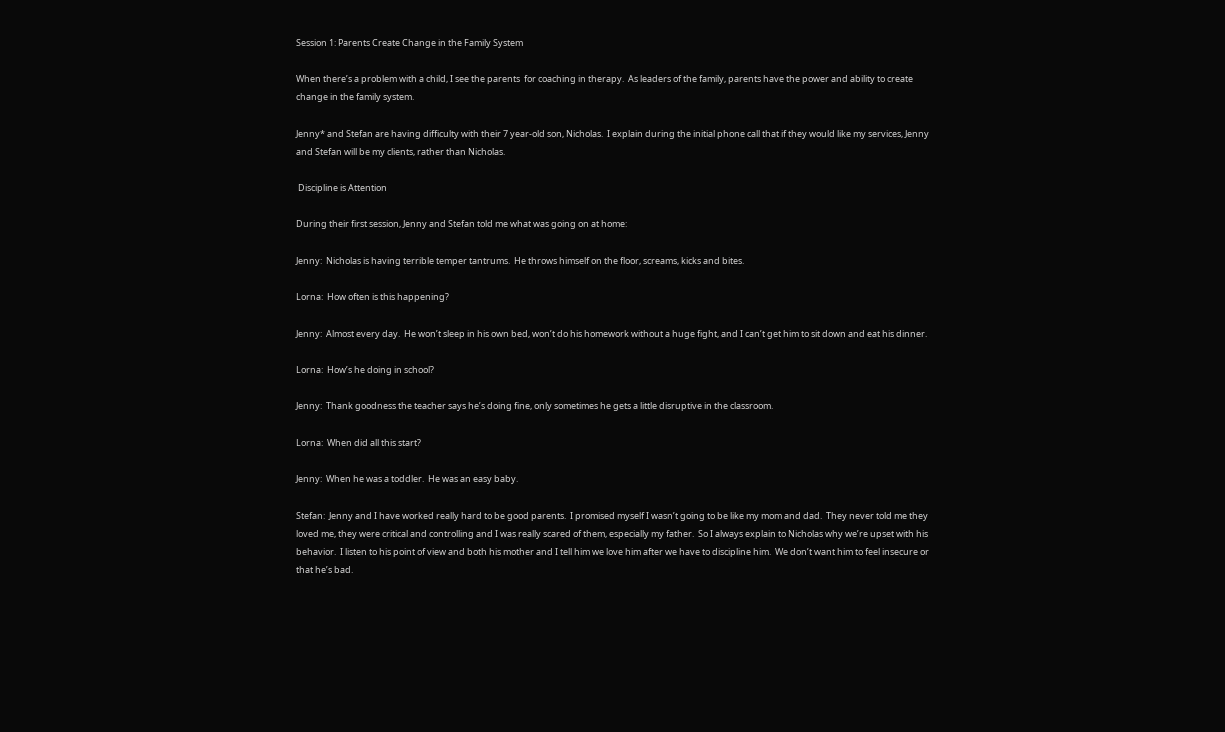Session 1: Parents Create Change in the Family System

When there’s a problem with a child, I see the parents  for coaching in therapy.  As leaders of the family, parents have the power and ability to create change in the family system.

Jenny* and Stefan are having difficulty with their 7 year-old son, Nicholas.  I explain during the initial phone call that if they would like my services, Jenny and Stefan will be my clients, rather than Nicholas.

 Discipline is Attention

During their first session, Jenny and Stefan told me what was going on at home:

Jenny:  Nicholas is having terrible temper tantrums.  He throws himself on the floor, screams, kicks and bites.

Lorna:  How often is this happening?

Jenny:  Almost every day.  He won’t sleep in his own bed, won’t do his homework without a huge fight, and I can’t get him to sit down and eat his dinner.

Lorna:  How’s he doing in school?

Jenny:  Thank goodness the teacher says he’s doing fine, only sometimes he gets a little disruptive in the classroom.

Lorna:  When did all this start?

Jenny:  When he was a toddler.  He was an easy baby.

Stefan:  Jenny and I have worked really hard to be good parents.  I promised myself I wasn’t going to be like my mom and dad.  They never told me they loved me, they were critical and controlling and I was really scared of them, especially my father.  So I always explain to Nicholas why we’re upset with his behavior.  I listen to his point of view and both his mother and I tell him we love him after we have to discipline him.  We don’t want him to feel insecure or that he’s bad.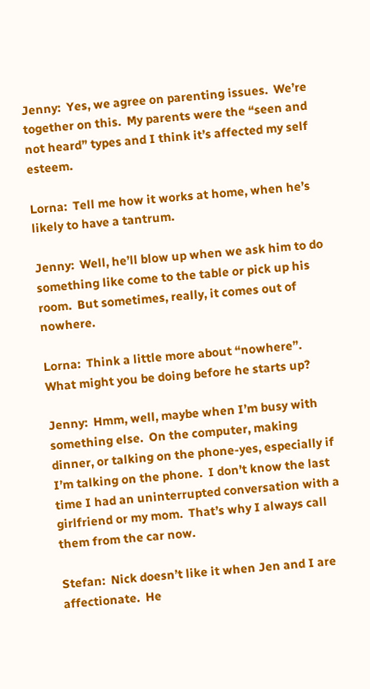Jenny:  Yes, we agree on parenting issues.  We’re together on this.  My parents were the “seen and not heard” types and I think it’s affected my self esteem.

Lorna:  Tell me how it works at home, when he’s likely to have a tantrum.

Jenny:  Well, he’ll blow up when we ask him to do something like come to the table or pick up his room.  But sometimes, really, it comes out of nowhere.

Lorna:  Think a little more about “nowhere”.  What might you be doing before he starts up?

Jenny:  Hmm, well, maybe when I’m busy with something else.  On the computer, making dinner, or talking on the phone-yes, especially if I’m talking on the phone.  I don’t know the last time I had an uninterrupted conversation with a girlfriend or my mom.  That’s why I always call them from the car now.

Stefan:  Nick doesn’t like it when Jen and I are affectionate.  He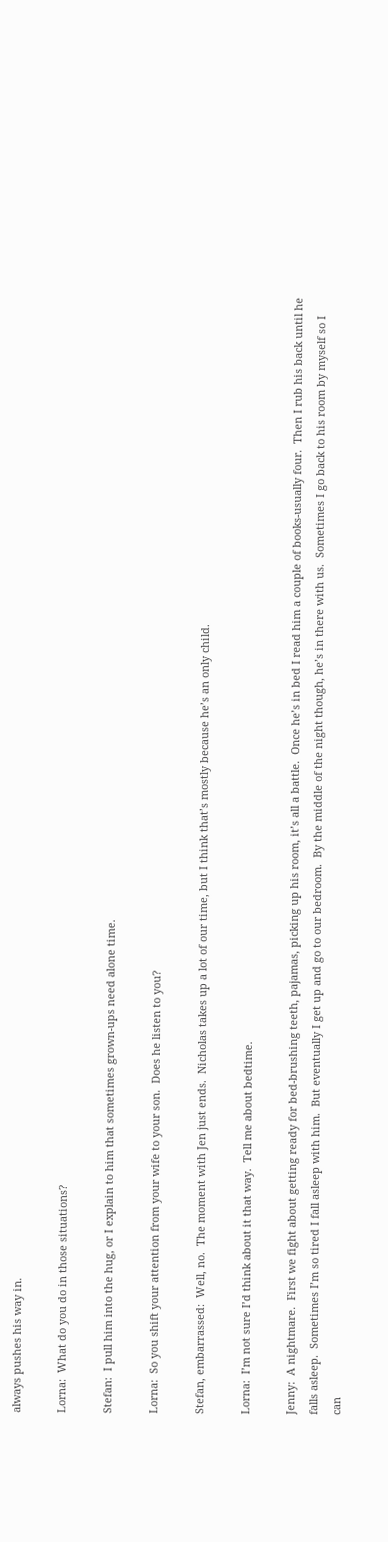always pushes his way in.

Lorna:  What do you do in those situations?

Stefan:  I pull him into the hug, or I explain to him that sometimes grown-ups need alone time.

Lorna:  So you shift your attention from your wife to your son.  Does he listen to you?

Stefan, embarrassed:  Well, no.  The moment with Jen just ends.  Nicholas takes up a lot of our time, but I think that’s mostly because he’s an only child.

Lorna:  I’m not sure I’d think about it that way.  Tell me about bedtime.

Jenny:  A nightmare.  First we fight about getting ready for bed-brushing teeth, pajamas, picking up his room, it’s all a battle.  Once he’s in bed I read him a couple of books-usually four.  Then I rub his back until he falls asleep.  Sometimes I’m so tired I fall asleep with him.  But eventually I get up and go to our bedroom.  By the middle of the night though, he’s in there with us.  Sometimes I go back to his room by myself so I can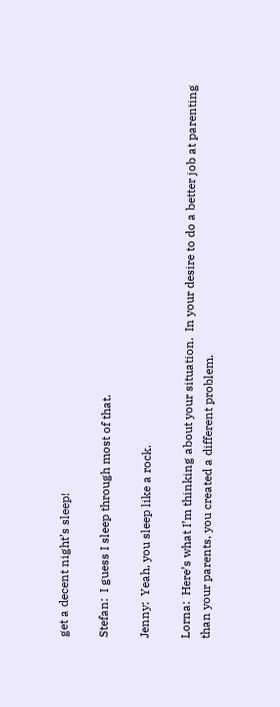get a decent night’s sleep!

Stefan:  I guess I sleep through most of that.

Jenny:  Yeah, you sleep like a rock.

Lorna:  Here’s what I’m thinking about your situation.  In your desire to do a better job at parenting than your parents, you created a different problem.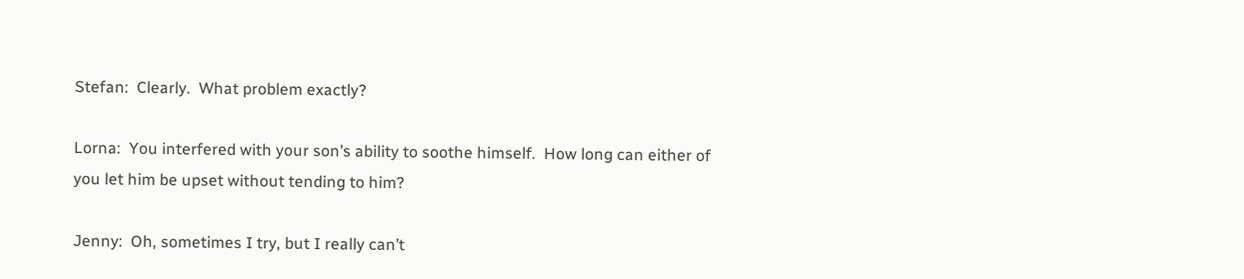Stefan:  Clearly.  What problem exactly?

Lorna:  You interfered with your son’s ability to soothe himself.  How long can either of you let him be upset without tending to him?

Jenny:  Oh, sometimes I try, but I really can’t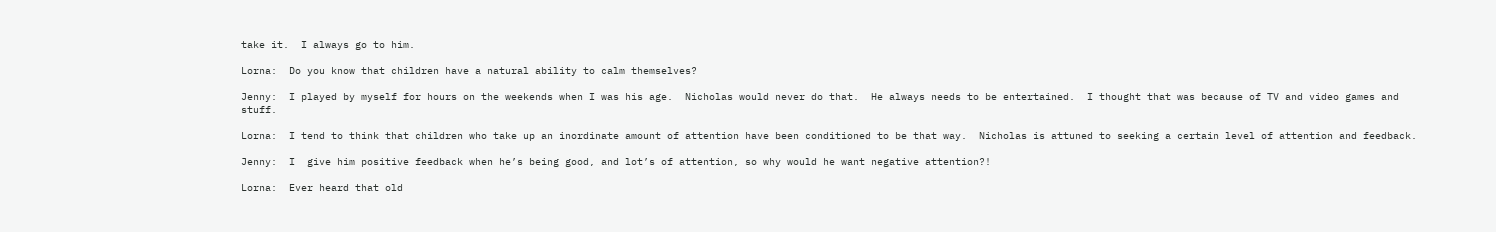take it.  I always go to him.

Lorna:  Do you know that children have a natural ability to calm themselves?

Jenny:  I played by myself for hours on the weekends when I was his age.  Nicholas would never do that.  He always needs to be entertained.  I thought that was because of TV and video games and stuff.

Lorna:  I tend to think that children who take up an inordinate amount of attention have been conditioned to be that way.  Nicholas is attuned to seeking a certain level of attention and feedback.

Jenny:  I  give him positive feedback when he’s being good, and lot’s of attention, so why would he want negative attention?!

Lorna:  Ever heard that old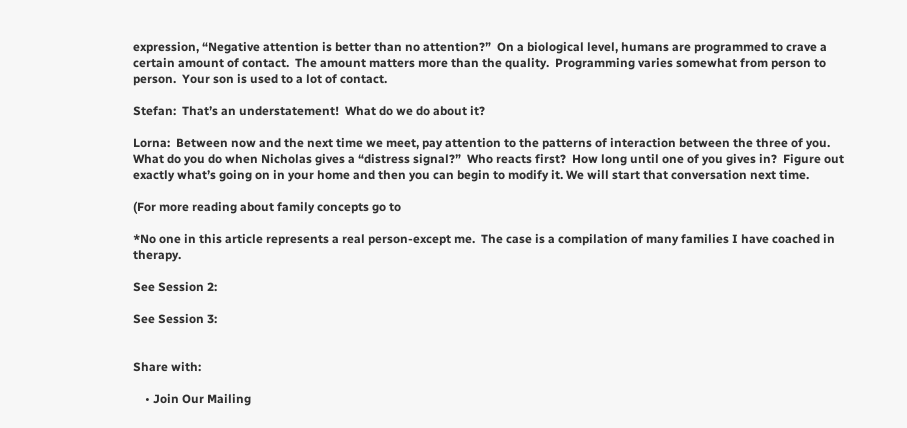expression, “Negative attention is better than no attention?”  On a biological level, humans are programmed to crave a certain amount of contact.  The amount matters more than the quality.  Programming varies somewhat from person to person.  Your son is used to a lot of contact.

Stefan:  That’s an understatement!  What do we do about it?

Lorna:  Between now and the next time we meet, pay attention to the patterns of interaction between the three of you.  What do you do when Nicholas gives a “distress signal?”  Who reacts first?  How long until one of you gives in?  Figure out exactly what’s going on in your home and then you can begin to modify it. We will start that conversation next time.

(For more reading about family concepts go to

*No one in this article represents a real person-except me.  The case is a compilation of many families I have coached in therapy.

See Session 2:

See Session 3:


Share with:

    • Join Our Mailing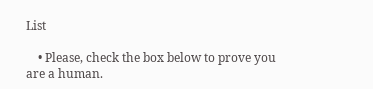List

    • Please, check the box below to prove you are a human.